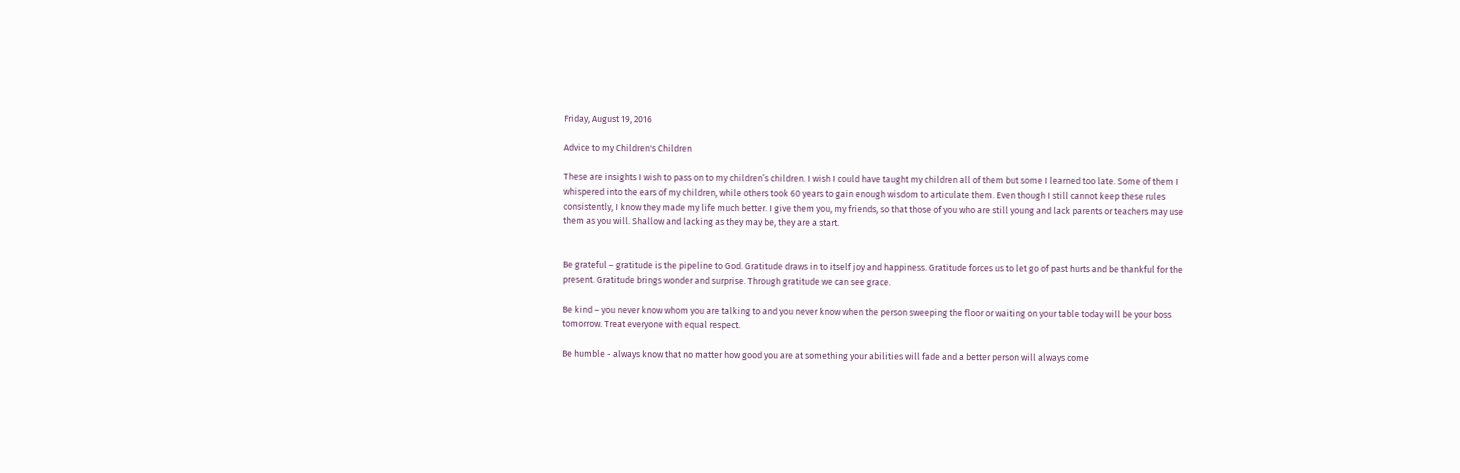Friday, August 19, 2016

Advice to my Children's Children

These are insights I wish to pass on to my children’s children. I wish I could have taught my children all of them but some I learned too late. Some of them I whispered into the ears of my children, while others took 60 years to gain enough wisdom to articulate them. Even though I still cannot keep these rules consistently, I know they made my life much better. I give them you, my friends, so that those of you who are still young and lack parents or teachers may use them as you will. Shallow and lacking as they may be, they are a start.


Be grateful – gratitude is the pipeline to God. Gratitude draws in to itself joy and happiness. Gratitude forces us to let go of past hurts and be thankful for the present. Gratitude brings wonder and surprise. Through gratitude we can see grace.

Be kind – you never know whom you are talking to and you never know when the person sweeping the floor or waiting on your table today will be your boss tomorrow. Treat everyone with equal respect.

Be humble - always know that no matter how good you are at something your abilities will fade and a better person will always come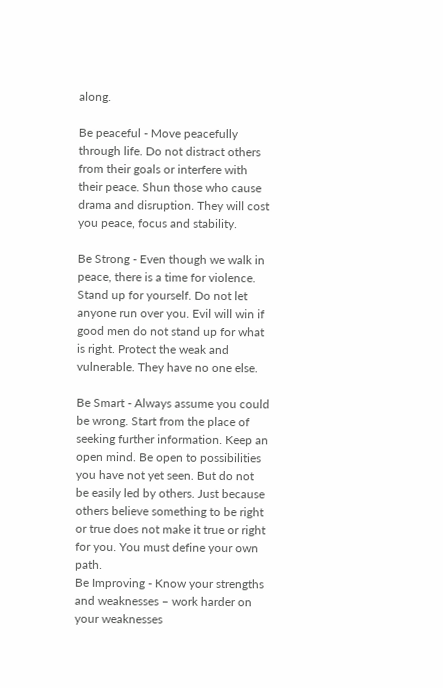along.

Be peaceful - Move peacefully through life. Do not distract others from their goals or interfere with their peace. Shun those who cause drama and disruption. They will cost you peace, focus and stability.

Be Strong - Even though we walk in peace, there is a time for violence. Stand up for yourself. Do not let anyone run over you. Evil will win if good men do not stand up for what is right. Protect the weak and vulnerable. They have no one else.

Be Smart - Always assume you could be wrong. Start from the place of seeking further information. Keep an open mind. Be open to possibilities you have not yet seen. But do not be easily led by others. Just because others believe something to be right or true does not make it true or right for you. You must define your own path.
Be Improving - Know your strengths and weaknesses – work harder on your weaknesses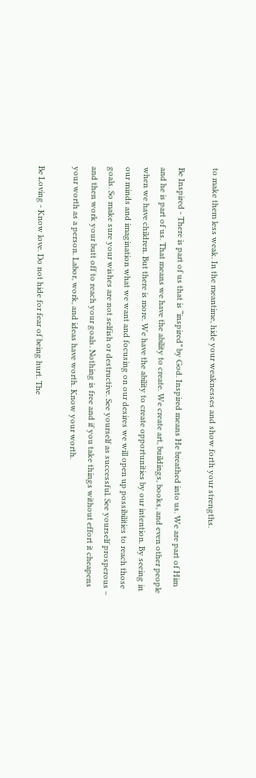to make them less weak. In the meantime, hide your weaknesses and show forth your strengths.

Be Inspired - There is part of us that is “inspired” by God. Inspired means He breathed into us. We are part of Him and he is part of us. That means we have the ability to create. We create art, buildings, books, and even other people when we have children. But there is more. We have the ability to create opportunities by our intention. By seeing in our minds and imagination what we want and focusing on our desires we will open up possibilities to reach those goals. So make sure your wishes are not selfish or destructive. See yourself as successful. See yourself prosperous – and then work your butt off to reach your goals. Nothing is free and if you take things without effort it cheapens your worth as a person. Labor, work, and ideas have worth. Know your worth.

Be Loving - Know love. Do not hide for fear of being hurt. The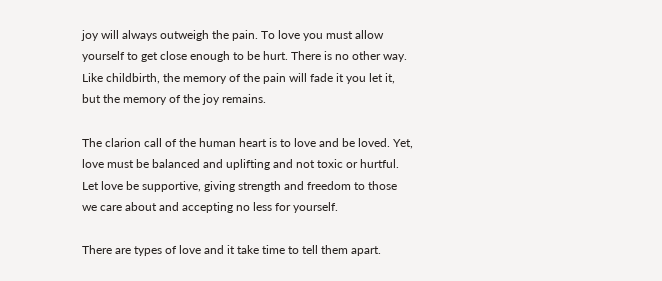joy will always outweigh the pain. To love you must allow yourself to get close enough to be hurt. There is no other way. Like childbirth, the memory of the pain will fade it you let it, but the memory of the joy remains.

The clarion call of the human heart is to love and be loved. Yet, love must be balanced and uplifting and not toxic or hurtful. Let love be supportive, giving strength and freedom to those we care about and accepting no less for yourself.

There are types of love and it take time to tell them apart.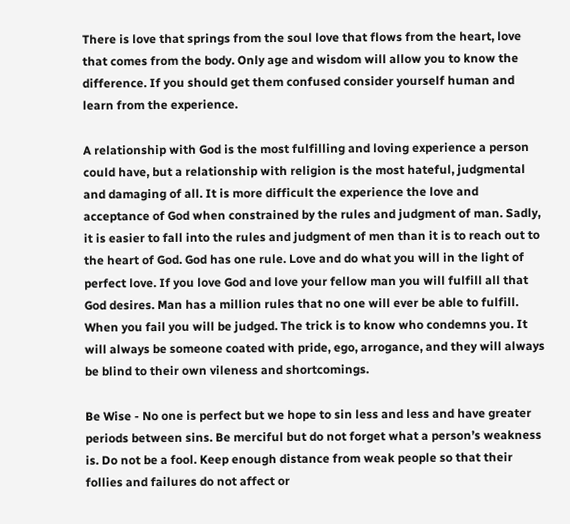There is love that springs from the soul love that flows from the heart, love that comes from the body. Only age and wisdom will allow you to know the difference. If you should get them confused consider yourself human and learn from the experience.

A relationship with God is the most fulfilling and loving experience a person could have, but a relationship with religion is the most hateful, judgmental and damaging of all. It is more difficult the experience the love and acceptance of God when constrained by the rules and judgment of man. Sadly, it is easier to fall into the rules and judgment of men than it is to reach out to the heart of God. God has one rule. Love and do what you will in the light of perfect love. If you love God and love your fellow man you will fulfill all that God desires. Man has a million rules that no one will ever be able to fulfill. When you fail you will be judged. The trick is to know who condemns you. It will always be someone coated with pride, ego, arrogance, and they will always be blind to their own vileness and shortcomings.

Be Wise - No one is perfect but we hope to sin less and less and have greater periods between sins. Be merciful but do not forget what a person’s weakness is. Do not be a fool. Keep enough distance from weak people so that their follies and failures do not affect or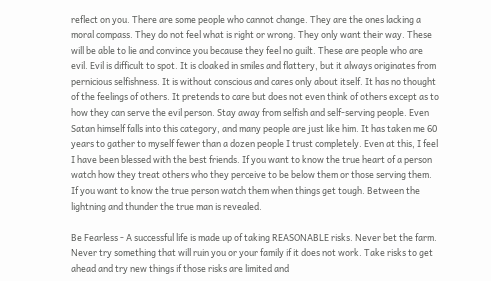reflect on you. There are some people who cannot change. They are the ones lacking a moral compass. They do not feel what is right or wrong. They only want their way. These will be able to lie and convince you because they feel no guilt. These are people who are evil. Evil is difficult to spot. It is cloaked in smiles and flattery, but it always originates from pernicious selfishness. It is without conscious and cares only about itself. It has no thought of the feelings of others. It pretends to care but does not even think of others except as to how they can serve the evil person. Stay away from selfish and self-serving people. Even Satan himself falls into this category, and many people are just like him. It has taken me 60 years to gather to myself fewer than a dozen people I trust completely. Even at this, I feel I have been blessed with the best friends. If you want to know the true heart of a person watch how they treat others who they perceive to be below them or those serving them. If you want to know the true person watch them when things get tough. Between the lightning and thunder the true man is revealed.

Be Fearless - A successful life is made up of taking REASONABLE risks. Never bet the farm. Never try something that will ruin you or your family if it does not work. Take risks to get ahead and try new things if those risks are limited and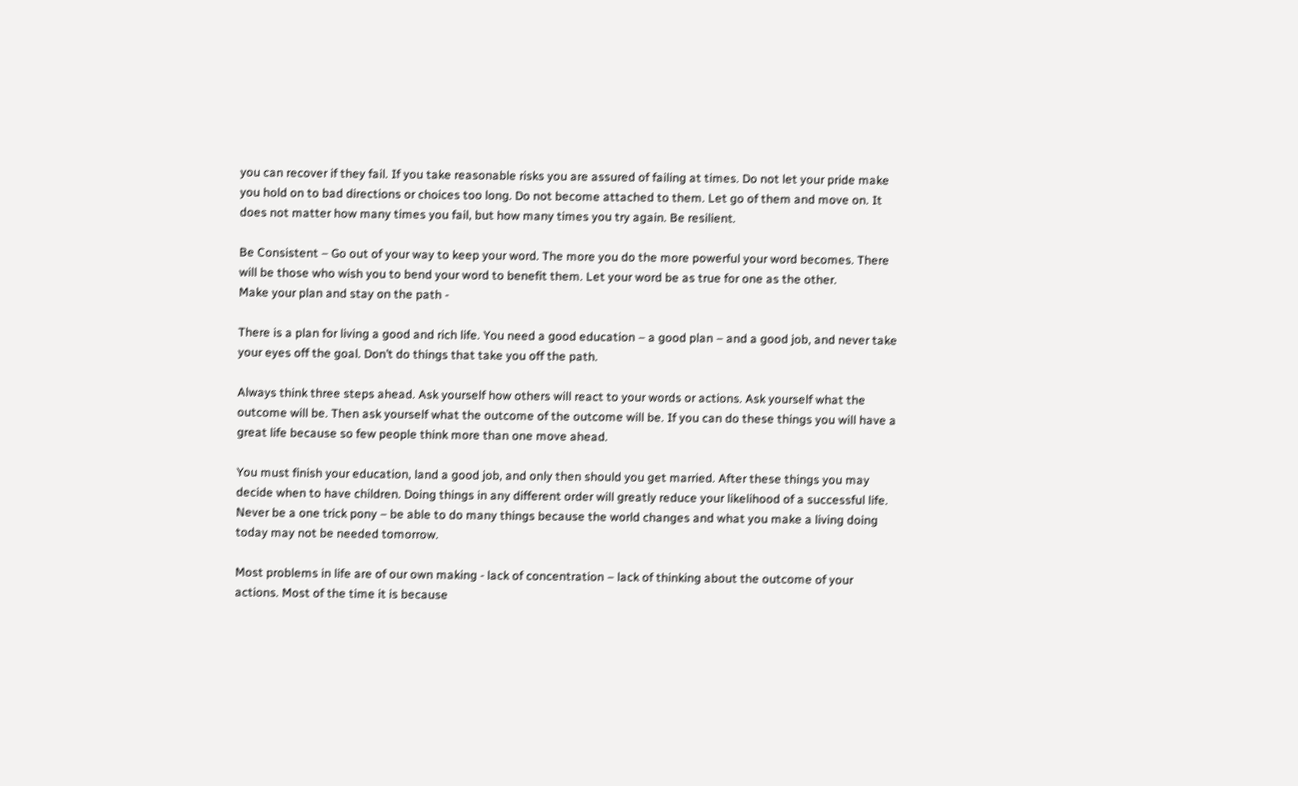you can recover if they fail. If you take reasonable risks you are assured of failing at times. Do not let your pride make you hold on to bad directions or choices too long. Do not become attached to them. Let go of them and move on. It does not matter how many times you fail, but how many times you try again. Be resilient.

Be Consistent – Go out of your way to keep your word. The more you do the more powerful your word becomes. There will be those who wish you to bend your word to benefit them. Let your word be as true for one as the other.
Make your plan and stay on the path -

There is a plan for living a good and rich life. You need a good education – a good plan – and a good job, and never take your eyes off the goal. Don’t do things that take you off the path.

Always think three steps ahead. Ask yourself how others will react to your words or actions. Ask yourself what the outcome will be. Then ask yourself what the outcome of the outcome will be. If you can do these things you will have a great life because so few people think more than one move ahead.

You must finish your education, land a good job, and only then should you get married. After these things you may decide when to have children. Doing things in any different order will greatly reduce your likelihood of a successful life.
Never be a one trick pony – be able to do many things because the world changes and what you make a living doing today may not be needed tomorrow.

Most problems in life are of our own making - lack of concentration – lack of thinking about the outcome of your actions. Most of the time it is because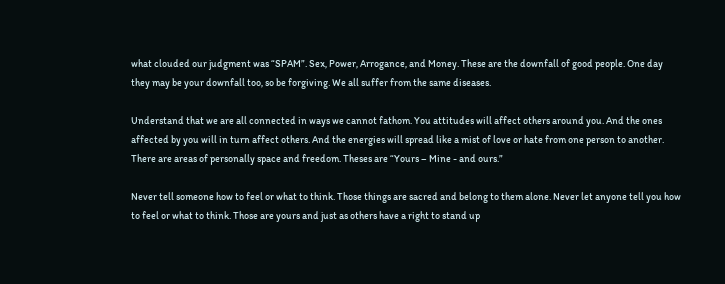what clouded our judgment was “SPAM”. Sex, Power, Arrogance, and Money. These are the downfall of good people. One day they may be your downfall too, so be forgiving. We all suffer from the same diseases.

Understand that we are all connected in ways we cannot fathom. You attitudes will affect others around you. And the ones affected by you will in turn affect others. And the energies will spread like a mist of love or hate from one person to another.
There are areas of personally space and freedom. Theses are “Yours – Mine - and ours.”

Never tell someone how to feel or what to think. Those things are sacred and belong to them alone. Never let anyone tell you how to feel or what to think. Those are yours and just as others have a right to stand up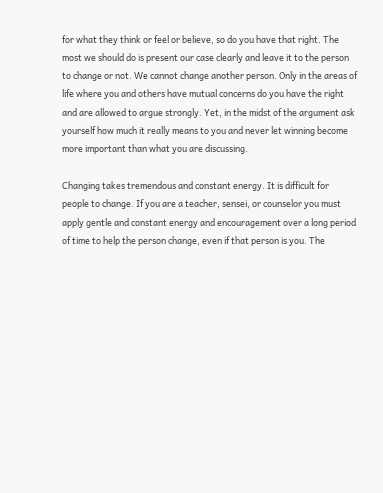for what they think or feel or believe, so do you have that right. The most we should do is present our case clearly and leave it to the person to change or not. We cannot change another person. Only in the areas of life where you and others have mutual concerns do you have the right and are allowed to argue strongly. Yet, in the midst of the argument ask yourself how much it really means to you and never let winning become more important than what you are discussing.

Changing takes tremendous and constant energy. It is difficult for people to change. If you are a teacher, sensei, or counselor you must apply gentle and constant energy and encouragement over a long period of time to help the person change, even if that person is you. The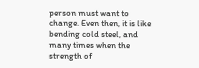person must want to change. Even then, it is like bending cold steel, and many times when the strength of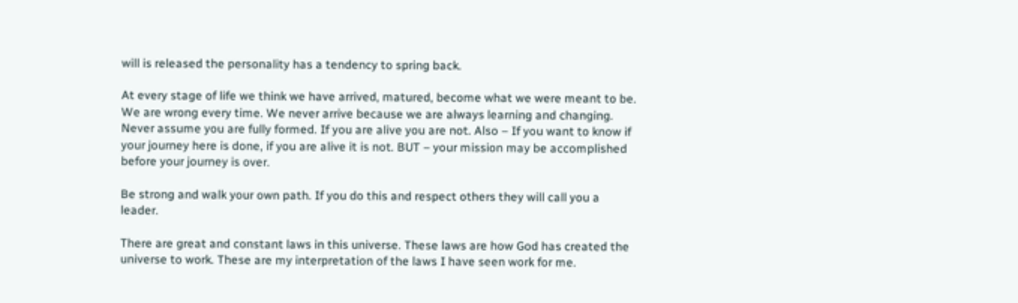will is released the personality has a tendency to spring back.

At every stage of life we think we have arrived, matured, become what we were meant to be. We are wrong every time. We never arrive because we are always learning and changing. Never assume you are fully formed. If you are alive you are not. Also – If you want to know if your journey here is done, if you are alive it is not. BUT – your mission may be accomplished before your journey is over.

Be strong and walk your own path. If you do this and respect others they will call you a leader.

There are great and constant laws in this universe. These laws are how God has created the universe to work. These are my interpretation of the laws I have seen work for me.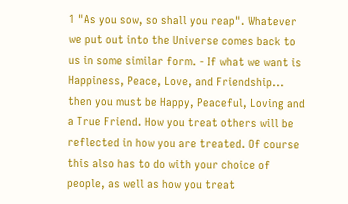1 "As you sow, so shall you reap". Whatever we put out into the Universe comes back to us in some similar form. - If what we want is Happiness, Peace, Love, and Friendship... then you must be Happy, Peaceful, Loving and a True Friend. How you treat others will be reflected in how you are treated. Of course this also has to do with your choice of people, as well as how you treat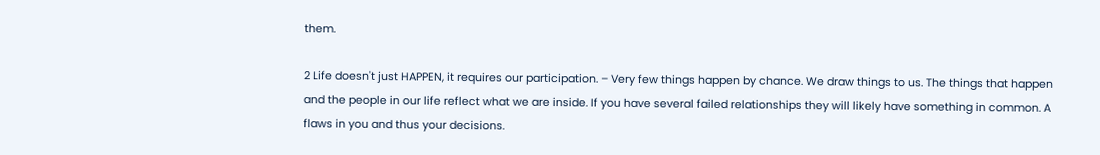them.

2 Life doesn't just HAPPEN, it requires our participation. – Very few things happen by chance. We draw things to us. The things that happen and the people in our life reflect what we are inside. If you have several failed relationships they will likely have something in common. A flaws in you and thus your decisions.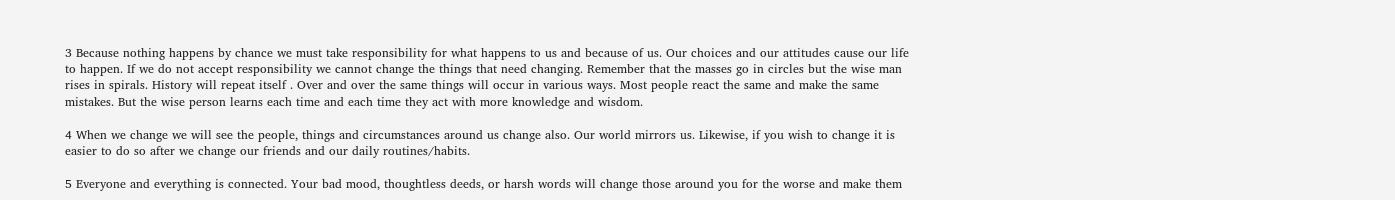3 Because nothing happens by chance we must take responsibility for what happens to us and because of us. Our choices and our attitudes cause our life to happen. If we do not accept responsibility we cannot change the things that need changing. Remember that the masses go in circles but the wise man rises in spirals. History will repeat itself . Over and over the same things will occur in various ways. Most people react the same and make the same mistakes. But the wise person learns each time and each time they act with more knowledge and wisdom.

4 When we change we will see the people, things and circumstances around us change also. Our world mirrors us. Likewise, if you wish to change it is easier to do so after we change our friends and our daily routines/habits.

5 Everyone and everything is connected. Your bad mood, thoughtless deeds, or harsh words will change those around you for the worse and make them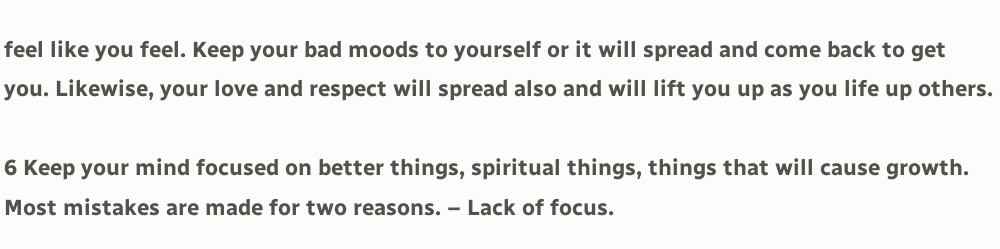feel like you feel. Keep your bad moods to yourself or it will spread and come back to get you. Likewise, your love and respect will spread also and will lift you up as you life up others.

6 Keep your mind focused on better things, spiritual things, things that will cause growth. Most mistakes are made for two reasons. – Lack of focus.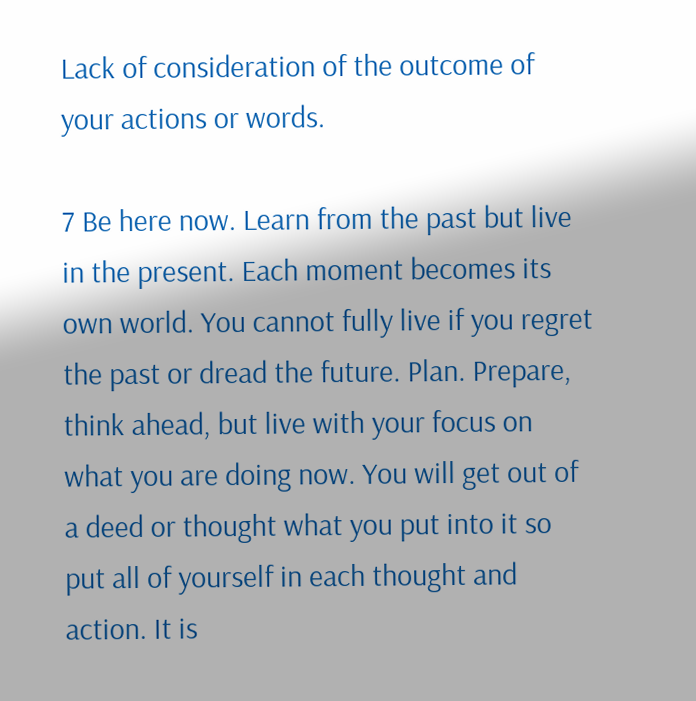Lack of consideration of the outcome of your actions or words.

7 Be here now. Learn from the past but live in the present. Each moment becomes its own world. You cannot fully live if you regret the past or dread the future. Plan. Prepare, think ahead, but live with your focus on what you are doing now. You will get out of a deed or thought what you put into it so put all of yourself in each thought and action. It is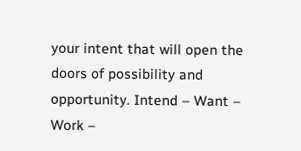your intent that will open the doors of possibility and opportunity. Intend – Want – Work –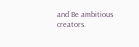and Be ambitious creators.